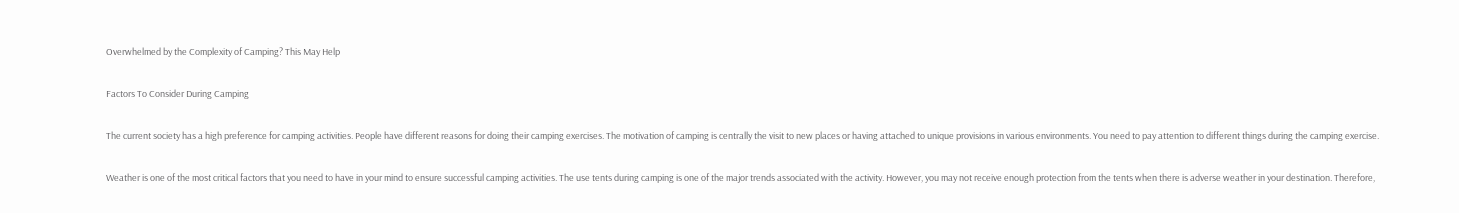Overwhelmed by the Complexity of Camping? This May Help

Factors To Consider During Camping

The current society has a high preference for camping activities. People have different reasons for doing their camping exercises. The motivation of camping is centrally the visit to new places or having attached to unique provisions in various environments. You need to pay attention to different things during the camping exercise.

Weather is one of the most critical factors that you need to have in your mind to ensure successful camping activities. The use tents during camping is one of the major trends associated with the activity. However, you may not receive enough protection from the tents when there is adverse weather in your destination. Therefore,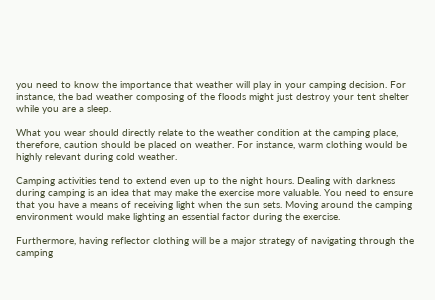you need to know the importance that weather will play in your camping decision. For instance, the bad weather composing of the floods might just destroy your tent shelter while you are a sleep.

What you wear should directly relate to the weather condition at the camping place, therefore, caution should be placed on weather. For instance, warm clothing would be highly relevant during cold weather.

Camping activities tend to extend even up to the night hours. Dealing with darkness during camping is an idea that may make the exercise more valuable. You need to ensure that you have a means of receiving light when the sun sets. Moving around the camping environment would make lighting an essential factor during the exercise.

Furthermore, having reflector clothing will be a major strategy of navigating through the camping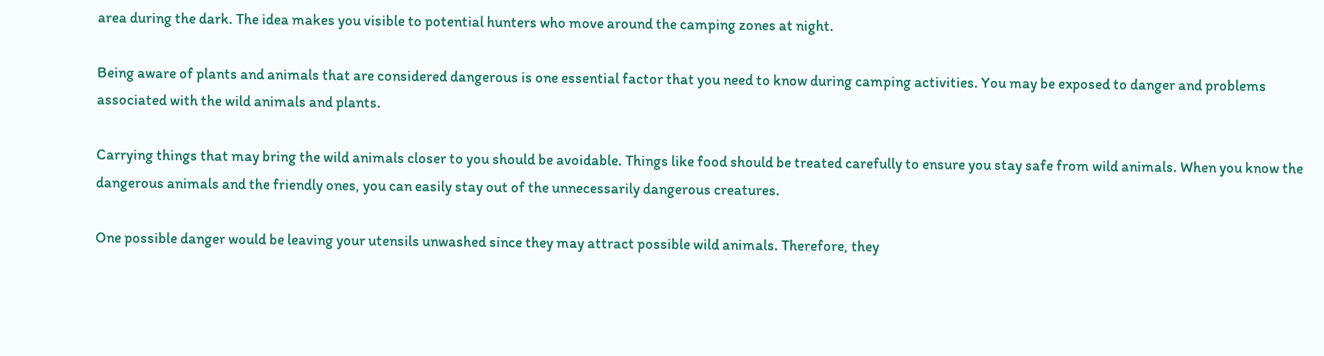area during the dark. The idea makes you visible to potential hunters who move around the camping zones at night.

Being aware of plants and animals that are considered dangerous is one essential factor that you need to know during camping activities. You may be exposed to danger and problems associated with the wild animals and plants.

Carrying things that may bring the wild animals closer to you should be avoidable. Things like food should be treated carefully to ensure you stay safe from wild animals. When you know the dangerous animals and the friendly ones, you can easily stay out of the unnecessarily dangerous creatures.

One possible danger would be leaving your utensils unwashed since they may attract possible wild animals. Therefore, they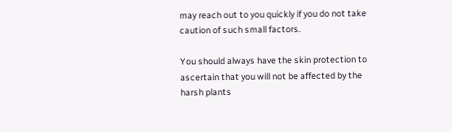may reach out to you quickly if you do not take caution of such small factors.

You should always have the skin protection to ascertain that you will not be affected by the harsh plants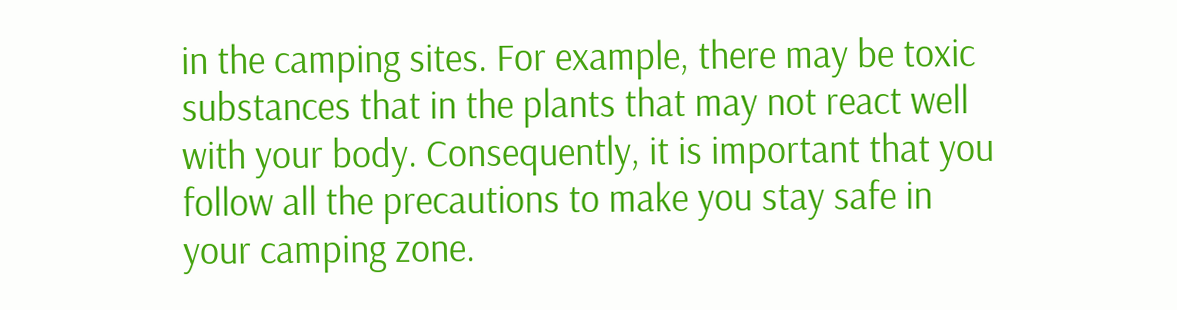in the camping sites. For example, there may be toxic substances that in the plants that may not react well with your body. Consequently, it is important that you follow all the precautions to make you stay safe in your camping zone.